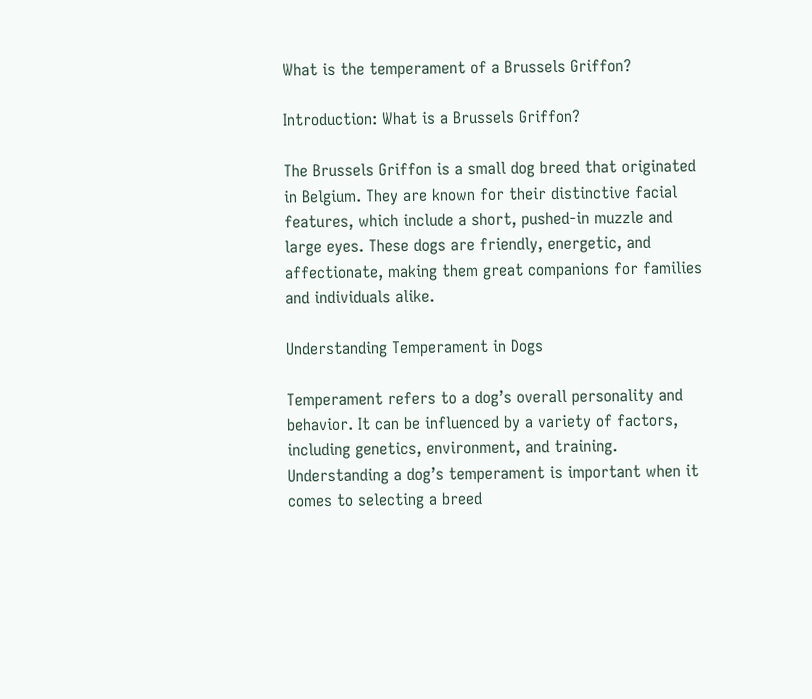What is the temperament of a Brussels Griffon?

Introduction: What is a Brussels Griffon?

The Brussels Griffon is a small dog breed that originated in Belgium. They are known for their distinctive facial features, which include a short, pushed-in muzzle and large eyes. These dogs are friendly, energetic, and affectionate, making them great companions for families and individuals alike.

Understanding Temperament in Dogs

Temperament refers to a dog’s overall personality and behavior. It can be influenced by a variety of factors, including genetics, environment, and training. Understanding a dog’s temperament is important when it comes to selecting a breed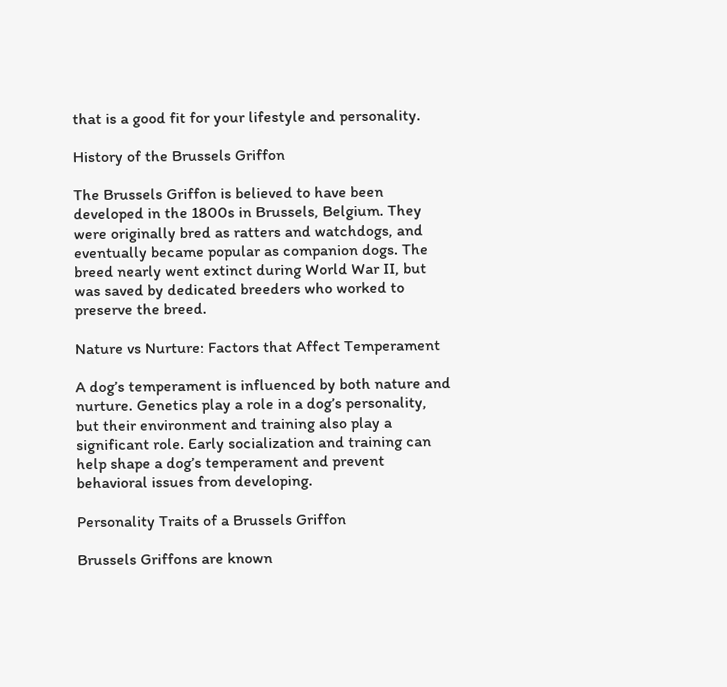that is a good fit for your lifestyle and personality.

History of the Brussels Griffon

The Brussels Griffon is believed to have been developed in the 1800s in Brussels, Belgium. They were originally bred as ratters and watchdogs, and eventually became popular as companion dogs. The breed nearly went extinct during World War II, but was saved by dedicated breeders who worked to preserve the breed.

Nature vs Nurture: Factors that Affect Temperament

A dog’s temperament is influenced by both nature and nurture. Genetics play a role in a dog’s personality, but their environment and training also play a significant role. Early socialization and training can help shape a dog’s temperament and prevent behavioral issues from developing.

Personality Traits of a Brussels Griffon

Brussels Griffons are known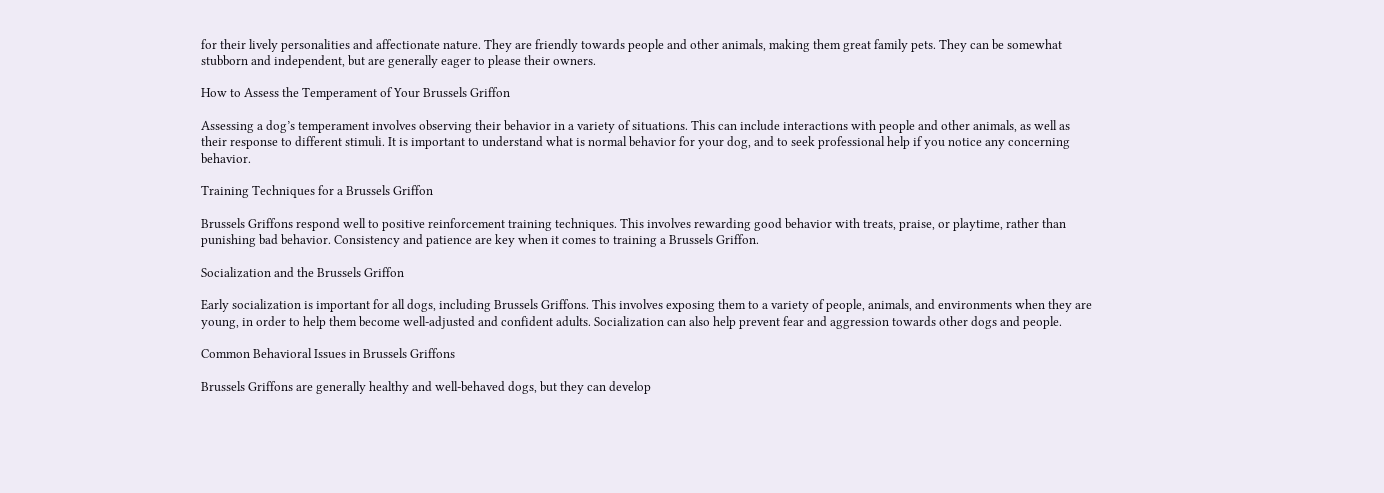for their lively personalities and affectionate nature. They are friendly towards people and other animals, making them great family pets. They can be somewhat stubborn and independent, but are generally eager to please their owners.

How to Assess the Temperament of Your Brussels Griffon

Assessing a dog’s temperament involves observing their behavior in a variety of situations. This can include interactions with people and other animals, as well as their response to different stimuli. It is important to understand what is normal behavior for your dog, and to seek professional help if you notice any concerning behavior.

Training Techniques for a Brussels Griffon

Brussels Griffons respond well to positive reinforcement training techniques. This involves rewarding good behavior with treats, praise, or playtime, rather than punishing bad behavior. Consistency and patience are key when it comes to training a Brussels Griffon.

Socialization and the Brussels Griffon

Early socialization is important for all dogs, including Brussels Griffons. This involves exposing them to a variety of people, animals, and environments when they are young, in order to help them become well-adjusted and confident adults. Socialization can also help prevent fear and aggression towards other dogs and people.

Common Behavioral Issues in Brussels Griffons

Brussels Griffons are generally healthy and well-behaved dogs, but they can develop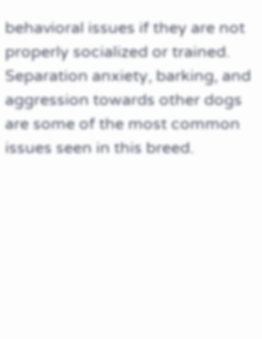behavioral issues if they are not properly socialized or trained. Separation anxiety, barking, and aggression towards other dogs are some of the most common issues seen in this breed.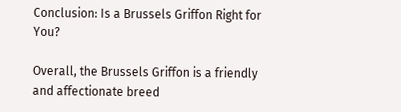Conclusion: Is a Brussels Griffon Right for You?

Overall, the Brussels Griffon is a friendly and affectionate breed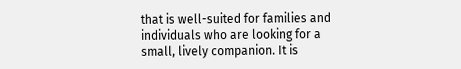that is well-suited for families and individuals who are looking for a small, lively companion. It is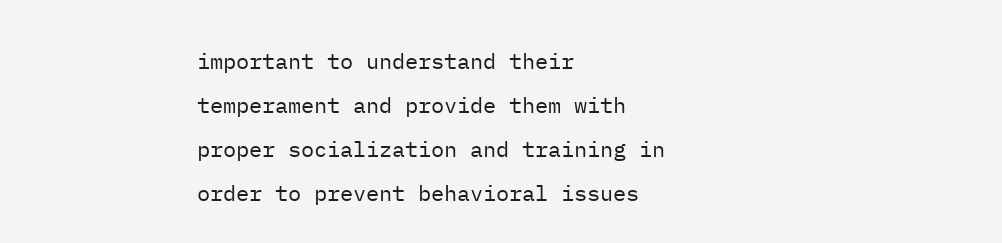important to understand their temperament and provide them with proper socialization and training in order to prevent behavioral issues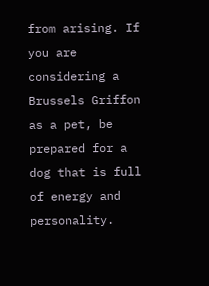from arising. If you are considering a Brussels Griffon as a pet, be prepared for a dog that is full of energy and personality.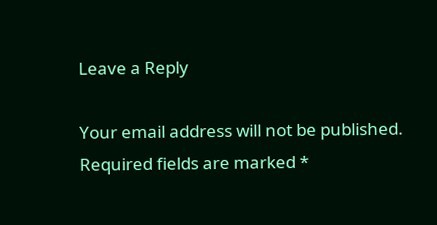Leave a Reply

Your email address will not be published. Required fields are marked *